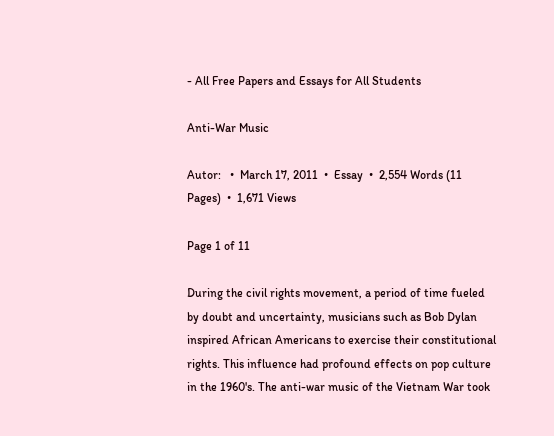- All Free Papers and Essays for All Students

Anti-War Music

Autor:   •  March 17, 2011  •  Essay  •  2,554 Words (11 Pages)  •  1,671 Views

Page 1 of 11

During the civil rights movement, a period of time fueled by doubt and uncertainty, musicians such as Bob Dylan inspired African Americans to exercise their constitutional rights. This influence had profound effects on pop culture in the 1960's. The anti-war music of the Vietnam War took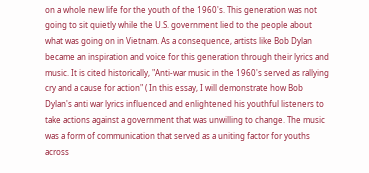on a whole new life for the youth of the 1960's. This generation was not going to sit quietly while the U.S. government lied to the people about what was going on in Vietnam. As a consequence, artists like Bob Dylan became an inspiration and voice for this generation through their lyrics and music. It is cited historically, "Anti-war music in the 1960's served as rallying cry and a cause for action" ( In this essay, I will demonstrate how Bob Dylan's anti war lyrics influenced and enlightened his youthful listeners to take actions against a government that was unwilling to change. The music was a form of communication that served as a uniting factor for youths across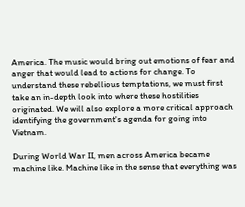America. The music would bring out emotions of fear and anger that would lead to actions for change. To understand these rebellious temptations, we must first take an in-depth look into where these hostilities originated. We will also explore a more critical approach identifying the government's agenda for going into Vietnam.

During World War II, men across America became machine like. Machine like in the sense that everything was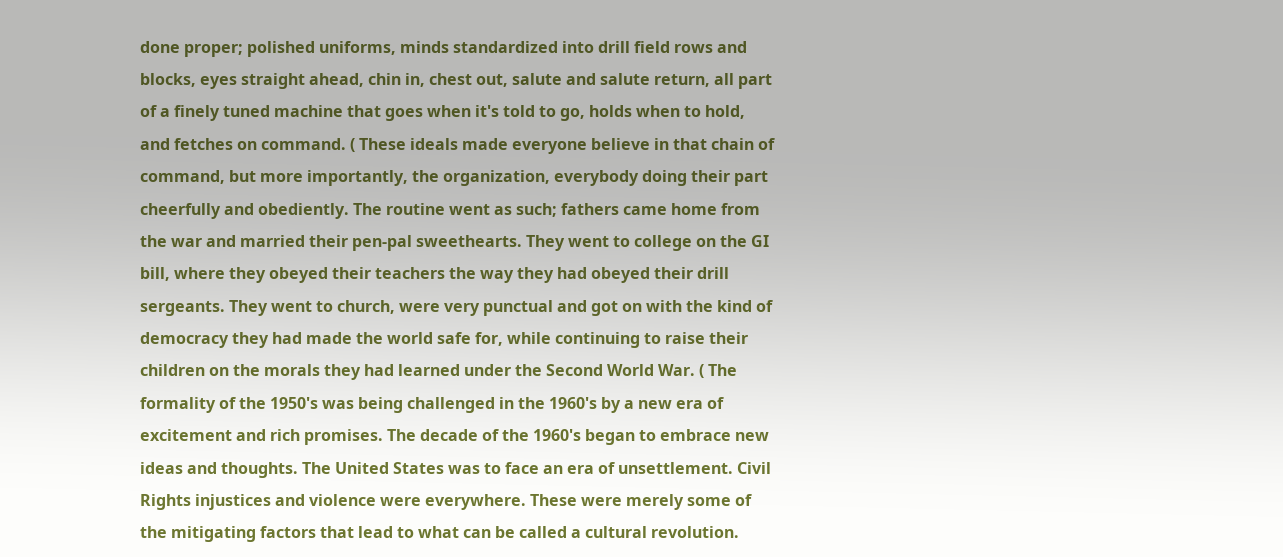done proper; polished uniforms, minds standardized into drill field rows and blocks, eyes straight ahead, chin in, chest out, salute and salute return, all part of a finely tuned machine that goes when it's told to go, holds when to hold, and fetches on command. ( These ideals made everyone believe in that chain of command, but more importantly, the organization, everybody doing their part cheerfully and obediently. The routine went as such; fathers came home from the war and married their pen-pal sweethearts. They went to college on the GI bill, where they obeyed their teachers the way they had obeyed their drill sergeants. They went to church, were very punctual and got on with the kind of democracy they had made the world safe for, while continuing to raise their children on the morals they had learned under the Second World War. ( The formality of the 1950's was being challenged in the 1960's by a new era of excitement and rich promises. The decade of the 1960's began to embrace new ideas and thoughts. The United States was to face an era of unsettlement. Civil Rights injustices and violence were everywhere. These were merely some of the mitigating factors that lead to what can be called a cultural revolution.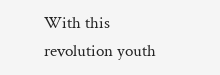With this revolution youth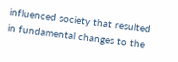influenced society that resulted in fundamental changes to the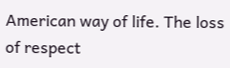American way of life. The loss of respect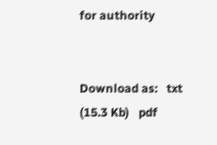for authority


Download as:   txt (15.3 Kb)   pdf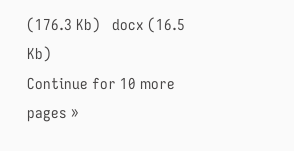(176.3 Kb)   docx (16.5 Kb)
Continue for 10 more pages »